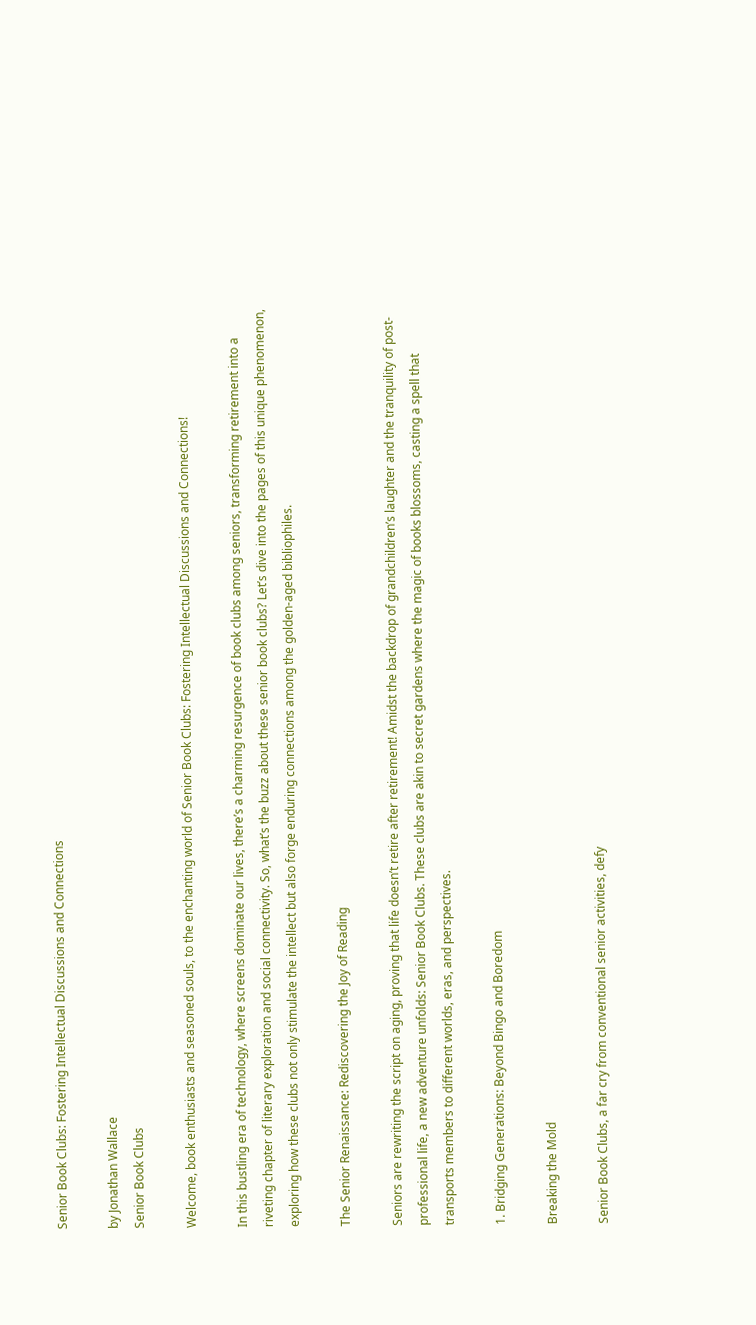Senior Book Clubs: Fostering Intellectual Discussions and Connections

by Jonathan Wallace
Senior Book Clubs

Welcome, book enthusiasts and seasoned souls, to the enchanting world of Senior Book Clubs: Fostering Intellectual Discussions and Connections!

In this bustling era of technology, where screens dominate our lives, there’s a charming resurgence of book clubs among seniors, transforming retirement into a riveting chapter of literary exploration and social connectivity. So, what’s the buzz about these senior book clubs? Let’s dive into the pages of this unique phenomenon, exploring how these clubs not only stimulate the intellect but also forge enduring connections among the golden-aged bibliophiles.

The Senior Renaissance: Rediscovering the Joy of Reading

Seniors are rewriting the script on aging, proving that life doesn’t retire after retirement! Amidst the backdrop of grandchildren’s laughter and the tranquility of post-professional life, a new adventure unfolds: Senior Book Clubs. These clubs are akin to secret gardens where the magic of books blossoms, casting a spell that transports members to different worlds, eras, and perspectives.

1. Bridging Generations: Beyond Bingo and Boredom

Breaking the Mold

Senior Book Clubs, a far cry from conventional senior activities, defy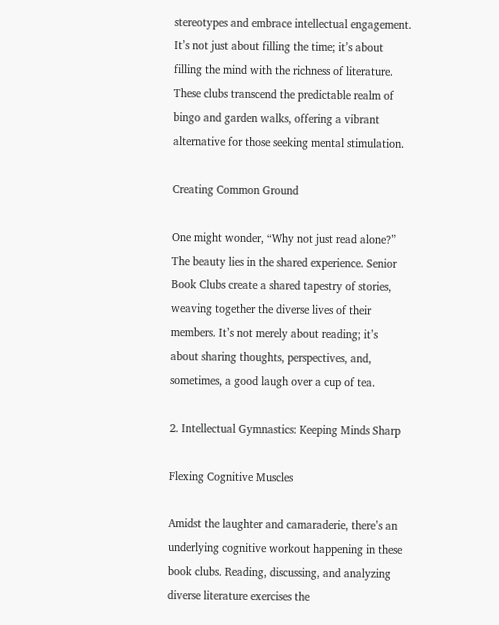stereotypes and embrace intellectual engagement. It’s not just about filling the time; it’s about filling the mind with the richness of literature. These clubs transcend the predictable realm of bingo and garden walks, offering a vibrant alternative for those seeking mental stimulation.

Creating Common Ground

One might wonder, “Why not just read alone?” The beauty lies in the shared experience. Senior Book Clubs create a shared tapestry of stories, weaving together the diverse lives of their members. It’s not merely about reading; it’s about sharing thoughts, perspectives, and, sometimes, a good laugh over a cup of tea.

2. Intellectual Gymnastics: Keeping Minds Sharp

Flexing Cognitive Muscles

Amidst the laughter and camaraderie, there’s an underlying cognitive workout happening in these book clubs. Reading, discussing, and analyzing diverse literature exercises the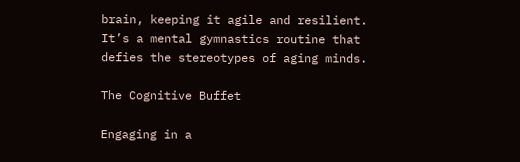brain, keeping it agile and resilient. It’s a mental gymnastics routine that defies the stereotypes of aging minds.

The Cognitive Buffet

Engaging in a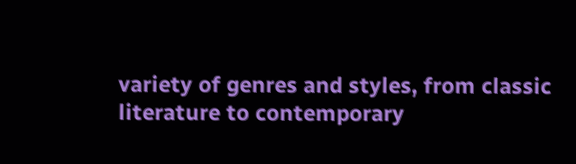variety of genres and styles, from classic literature to contemporary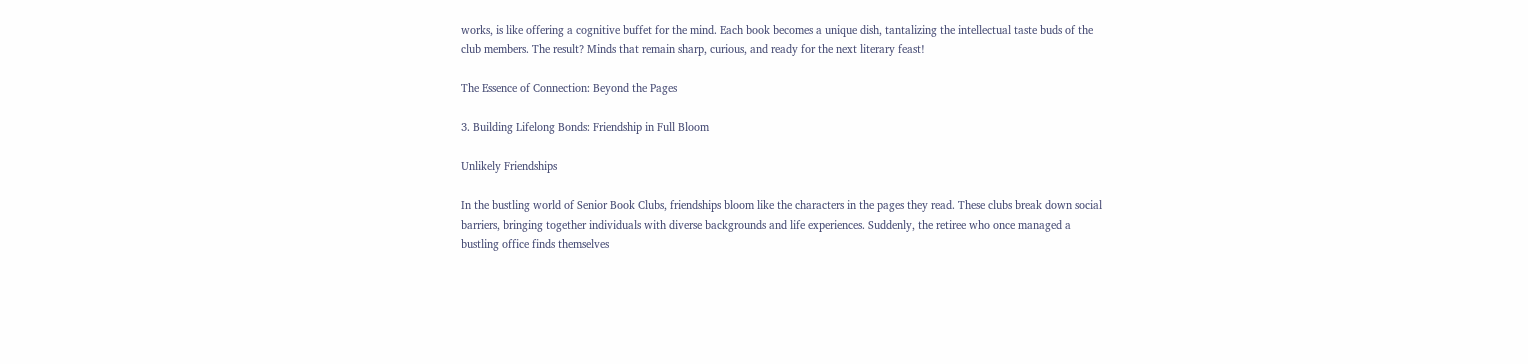works, is like offering a cognitive buffet for the mind. Each book becomes a unique dish, tantalizing the intellectual taste buds of the club members. The result? Minds that remain sharp, curious, and ready for the next literary feast!

The Essence of Connection: Beyond the Pages

3. Building Lifelong Bonds: Friendship in Full Bloom

Unlikely Friendships

In the bustling world of Senior Book Clubs, friendships bloom like the characters in the pages they read. These clubs break down social barriers, bringing together individuals with diverse backgrounds and life experiences. Suddenly, the retiree who once managed a bustling office finds themselves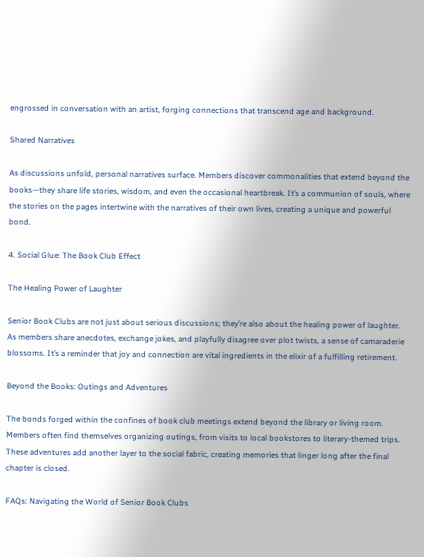engrossed in conversation with an artist, forging connections that transcend age and background.

Shared Narratives

As discussions unfold, personal narratives surface. Members discover commonalities that extend beyond the books—they share life stories, wisdom, and even the occasional heartbreak. It’s a communion of souls, where the stories on the pages intertwine with the narratives of their own lives, creating a unique and powerful bond.

4. Social Glue: The Book Club Effect

The Healing Power of Laughter

Senior Book Clubs are not just about serious discussions; they’re also about the healing power of laughter. As members share anecdotes, exchange jokes, and playfully disagree over plot twists, a sense of camaraderie blossoms. It’s a reminder that joy and connection are vital ingredients in the elixir of a fulfilling retirement.

Beyond the Books: Outings and Adventures

The bonds forged within the confines of book club meetings extend beyond the library or living room. Members often find themselves organizing outings, from visits to local bookstores to literary-themed trips. These adventures add another layer to the social fabric, creating memories that linger long after the final chapter is closed.

FAQs: Navigating the World of Senior Book Clubs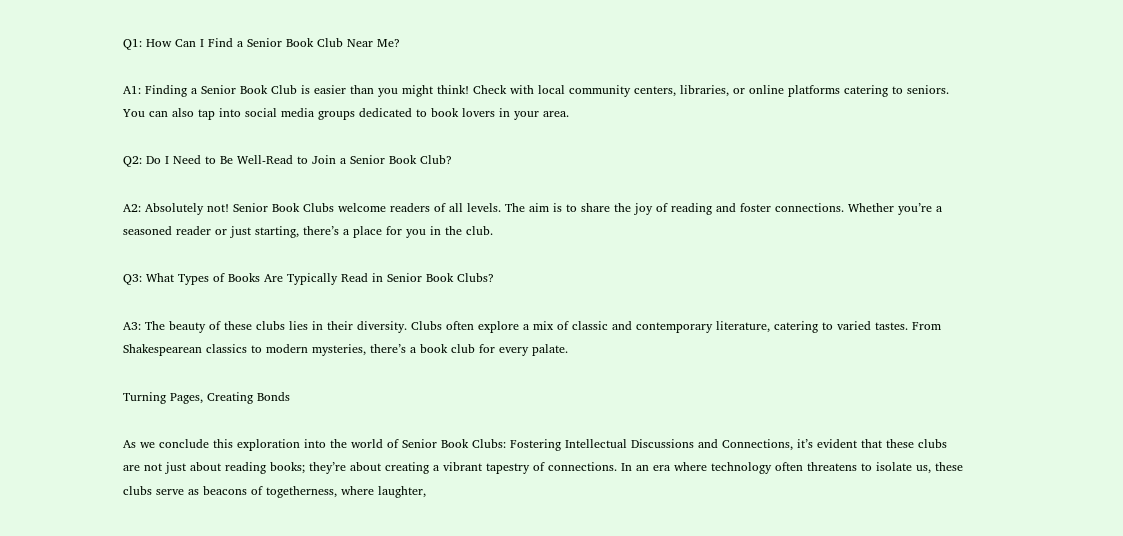Q1: How Can I Find a Senior Book Club Near Me?

A1: Finding a Senior Book Club is easier than you might think! Check with local community centers, libraries, or online platforms catering to seniors. You can also tap into social media groups dedicated to book lovers in your area.

Q2: Do I Need to Be Well-Read to Join a Senior Book Club?

A2: Absolutely not! Senior Book Clubs welcome readers of all levels. The aim is to share the joy of reading and foster connections. Whether you’re a seasoned reader or just starting, there’s a place for you in the club.

Q3: What Types of Books Are Typically Read in Senior Book Clubs?

A3: The beauty of these clubs lies in their diversity. Clubs often explore a mix of classic and contemporary literature, catering to varied tastes. From Shakespearean classics to modern mysteries, there’s a book club for every palate.

Turning Pages, Creating Bonds

As we conclude this exploration into the world of Senior Book Clubs: Fostering Intellectual Discussions and Connections, it’s evident that these clubs are not just about reading books; they’re about creating a vibrant tapestry of connections. In an era where technology often threatens to isolate us, these clubs serve as beacons of togetherness, where laughter,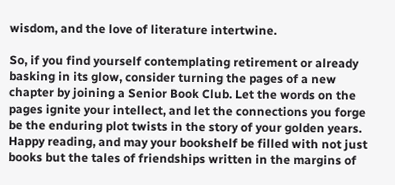wisdom, and the love of literature intertwine.

So, if you find yourself contemplating retirement or already basking in its glow, consider turning the pages of a new chapter by joining a Senior Book Club. Let the words on the pages ignite your intellect, and let the connections you forge be the enduring plot twists in the story of your golden years. Happy reading, and may your bookshelf be filled with not just books but the tales of friendships written in the margins of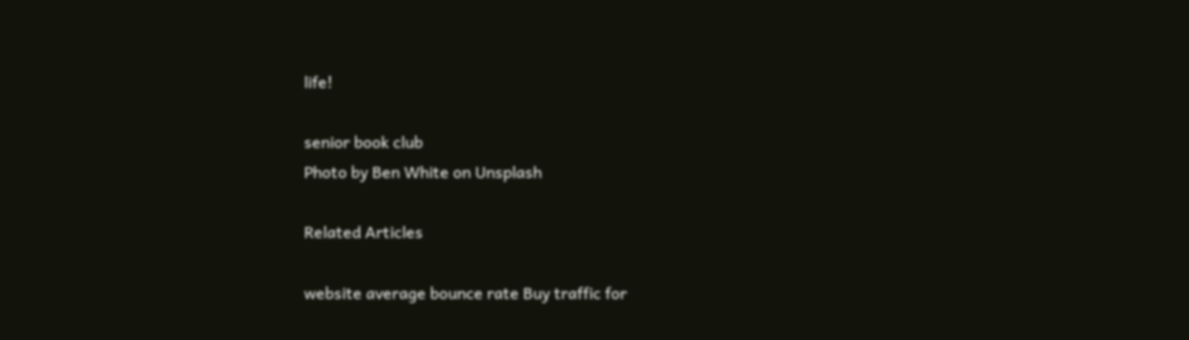life!

senior book club
Photo by Ben White on Unsplash

Related Articles

website average bounce rate Buy traffic for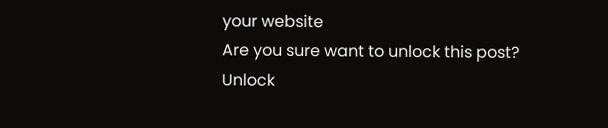your website
Are you sure want to unlock this post?
Unlock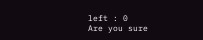left : 0
Are you sure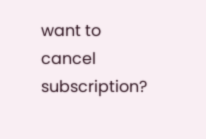want to cancel subscription?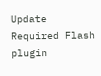Update Required Flash plugin